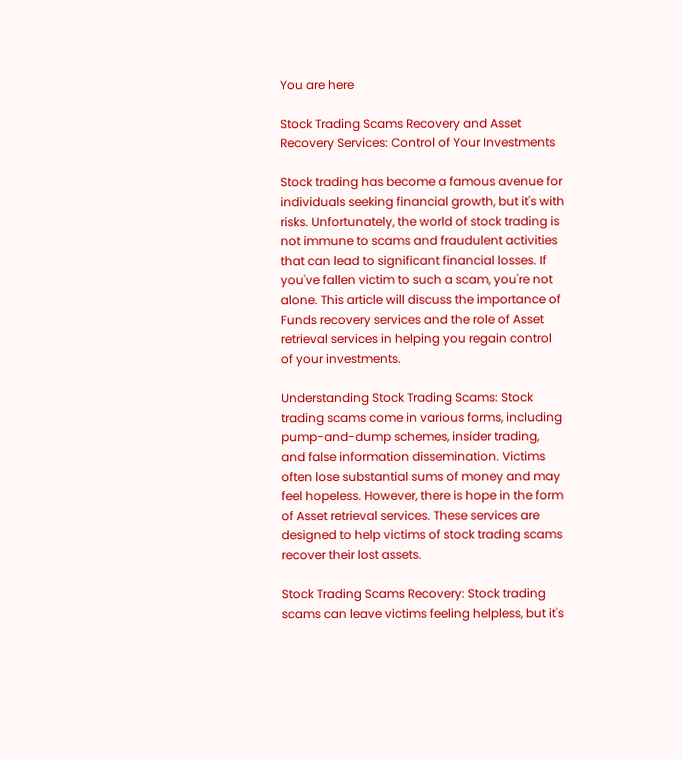You are here

Stock Trading Scams Recovery and Asset Recovery Services: Control of Your Investments

Stock trading has become a famous avenue for individuals seeking financial growth, but it's with risks. Unfortunately, the world of stock trading is not immune to scams and fraudulent activities that can lead to significant financial losses. If you've fallen victim to such a scam, you're not alone. This article will discuss the importance of Funds recovery services and the role of Asset retrieval services in helping you regain control of your investments.

Understanding Stock Trading Scams: Stock trading scams come in various forms, including pump-and-dump schemes, insider trading, and false information dissemination. Victims often lose substantial sums of money and may feel hopeless. However, there is hope in the form of Asset retrieval services. These services are designed to help victims of stock trading scams recover their lost assets.

Stock Trading Scams Recovery: Stock trading scams can leave victims feeling helpless, but it's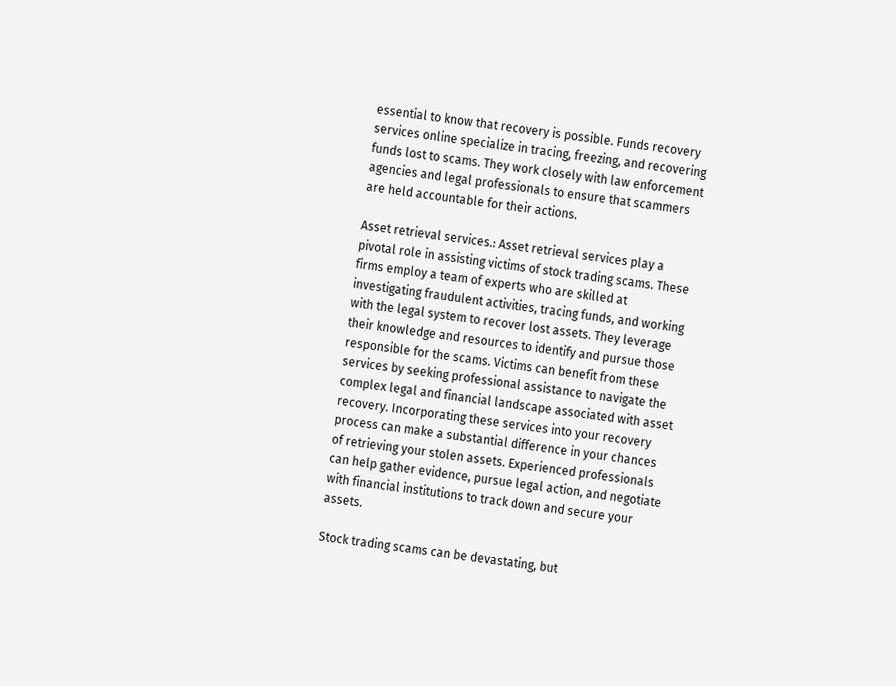essential to know that recovery is possible. Funds recovery services online specialize in tracing, freezing, and recovering funds lost to scams. They work closely with law enforcement agencies and legal professionals to ensure that scammers are held accountable for their actions.

Asset retrieval services.: Asset retrieval services play a pivotal role in assisting victims of stock trading scams. These firms employ a team of experts who are skilled at investigating fraudulent activities, tracing funds, and working with the legal system to recover lost assets. They leverage their knowledge and resources to identify and pursue those responsible for the scams. Victims can benefit from these services by seeking professional assistance to navigate the complex legal and financial landscape associated with asset recovery. Incorporating these services into your recovery process can make a substantial difference in your chances of retrieving your stolen assets. Experienced professionals can help gather evidence, pursue legal action, and negotiate with financial institutions to track down and secure your assets.

Stock trading scams can be devastating, but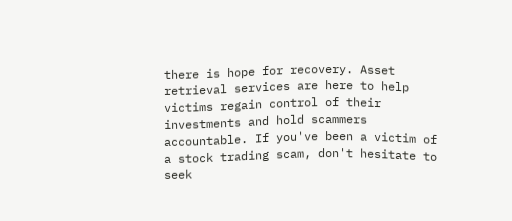there is hope for recovery. Asset retrieval services are here to help victims regain control of their investments and hold scammers accountable. If you've been a victim of a stock trading scam, don't hesitate to seek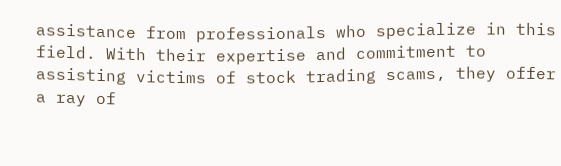assistance from professionals who specialize in this field. With their expertise and commitment to assisting victims of stock trading scams, they offer a ray of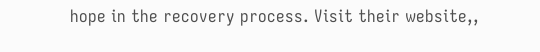hope in the recovery process. Visit their website,,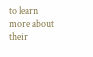to learn more about their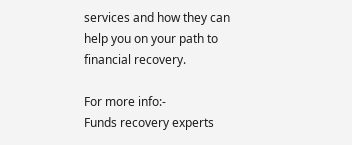services and how they can help you on your path to financial recovery.

For more info:-
Funds recovery experts